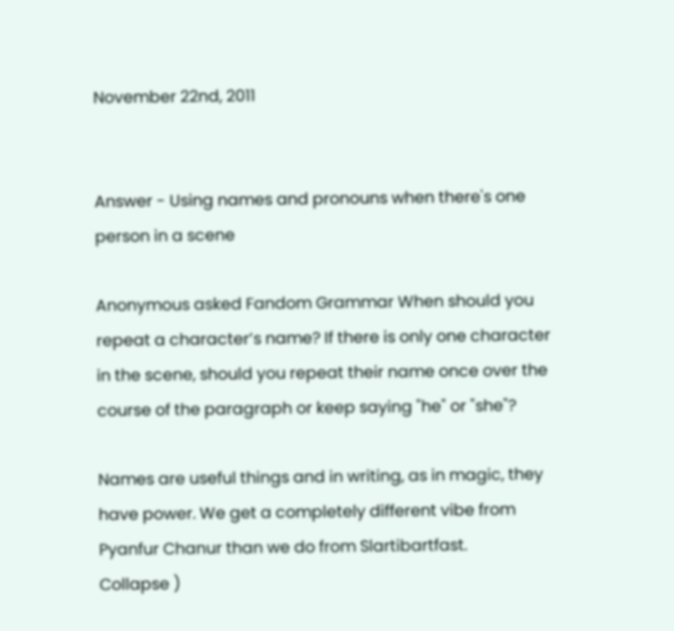November 22nd, 2011


Answer - Using names and pronouns when there's one person in a scene

Anonymous asked Fandom Grammar When should you repeat a character’s name? If there is only one character in the scene, should you repeat their name once over the course of the paragraph or keep saying "he" or "she"?

Names are useful things and in writing, as in magic, they have power. We get a completely different vibe from Pyanfur Chanur than we do from Slartibartfast.
Collapse )